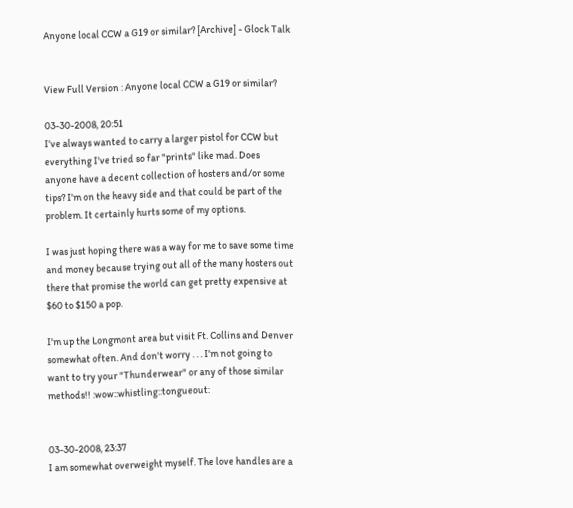Anyone local CCW a G19 or similar? [Archive] - Glock Talk


View Full Version : Anyone local CCW a G19 or similar?

03-30-2008, 20:51
I've always wanted to carry a larger pistol for CCW but everything I've tried so far "prints" like mad. Does anyone have a decent collection of hosters and/or some tips? I'm on the heavy side and that could be part of the problem. It certainly hurts some of my options.

I was just hoping there was a way for me to save some time and money because trying out all of the many hosters out there that promise the world can get pretty expensive at $60 to $150 a pop.

I'm up the Longmont area but visit Ft. Collins and Denver somewhat often. And don't worry . . . I'm not going to want to try your "Thunderwear" or any of those similar methods!! :wow::whistling::tongueout:


03-30-2008, 23:37
I am somewhat overweight myself. The love handles are a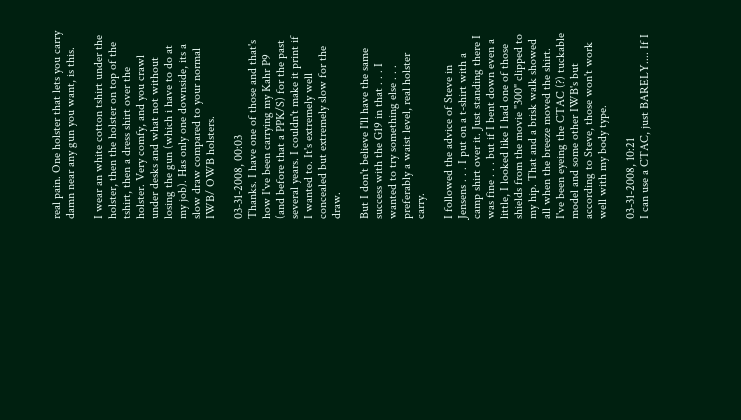real pain. One holster that lets you carry damn near any gun you want, is this.

I wear an white cotton tshirt under the holster, then the holster on top of the tshirt, then a dress shirt over the holster. Very comfy, and you crawl under desks and what not without losing the gun (which i have to do at my job). Has only one downside, its a slow draw compared to your normal IWB/ OWB holsters.

03-31-2008, 00:03
Thanks. I have one of those and that's how I've been carrying my Kahr P9 (and before that a PPK/S) for the past several years. I couldn't make it print if I wanted to. It's extremely well concealed but extremely slow for the draw.

But I don't believe I'll have the same success with the G19 in that . . . I wanted to try something else . . . preferably a waist level, real holster carry.

I followed the advice of Steve in Jensens . . . I put on a t-shirt with a camp shirt over it. Just standing there I was fine . . . but if I bent down even a little, I looked like I had one of those shields from the movie "300" clipped to my hip. That and a brisk walk showed all when the breeze moved the shirt. I've been eyeing the CTAC (?) tuckable model and some other IWB's but according to Steve, those won't work well with my body type.

03-31-2008, 10:21
I can use a CTAC, just BARELY.... If I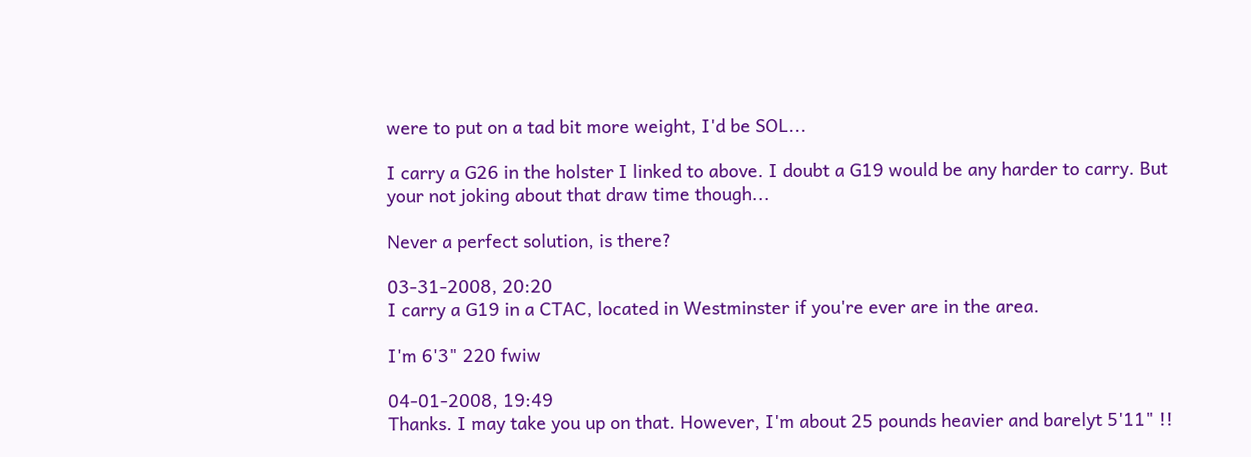were to put on a tad bit more weight, I'd be SOL...

I carry a G26 in the holster I linked to above. I doubt a G19 would be any harder to carry. But your not joking about that draw time though...

Never a perfect solution, is there?

03-31-2008, 20:20
I carry a G19 in a CTAC, located in Westminster if you're ever are in the area.

I'm 6'3" 220 fwiw

04-01-2008, 19:49
Thanks. I may take you up on that. However, I'm about 25 pounds heavier and barelyt 5'11" !!